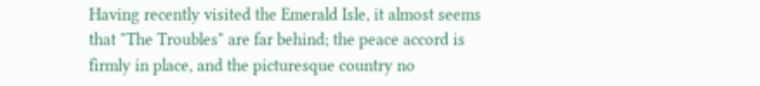Having recently visited the Emerald Isle, it almost seems that "The Troubles" are far behind; the peace accord is firmly in place, and the picturesque country no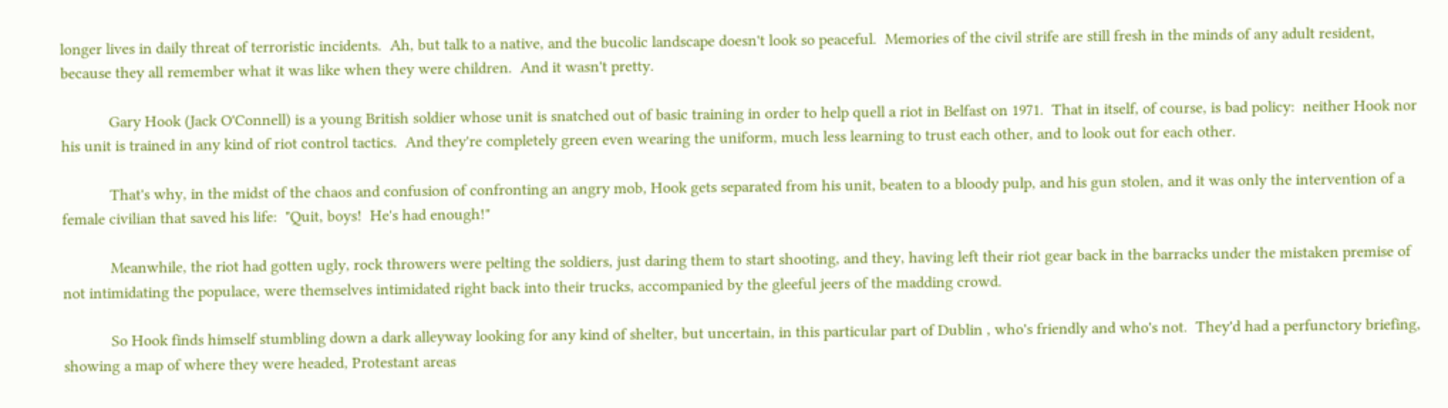longer lives in daily threat of terroristic incidents.  Ah, but talk to a native, and the bucolic landscape doesn't look so peaceful.  Memories of the civil strife are still fresh in the minds of any adult resident, because they all remember what it was like when they were children.  And it wasn't pretty.

            Gary Hook (Jack O'Connell) is a young British soldier whose unit is snatched out of basic training in order to help quell a riot in Belfast on 1971.  That in itself, of course, is bad policy:  neither Hook nor his unit is trained in any kind of riot control tactics.  And they're completely green even wearing the uniform, much less learning to trust each other, and to look out for each other.

            That's why, in the midst of the chaos and confusion of confronting an angry mob, Hook gets separated from his unit, beaten to a bloody pulp, and his gun stolen, and it was only the intervention of a female civilian that saved his life:  "Quit, boys!  He's had enough!"

            Meanwhile, the riot had gotten ugly, rock throwers were pelting the soldiers, just daring them to start shooting, and they, having left their riot gear back in the barracks under the mistaken premise of not intimidating the populace, were themselves intimidated right back into their trucks, accompanied by the gleeful jeers of the madding crowd.

            So Hook finds himself stumbling down a dark alleyway looking for any kind of shelter, but uncertain, in this particular part of Dublin , who's friendly and who's not.  They'd had a perfunctory briefing, showing a map of where they were headed, Protestant areas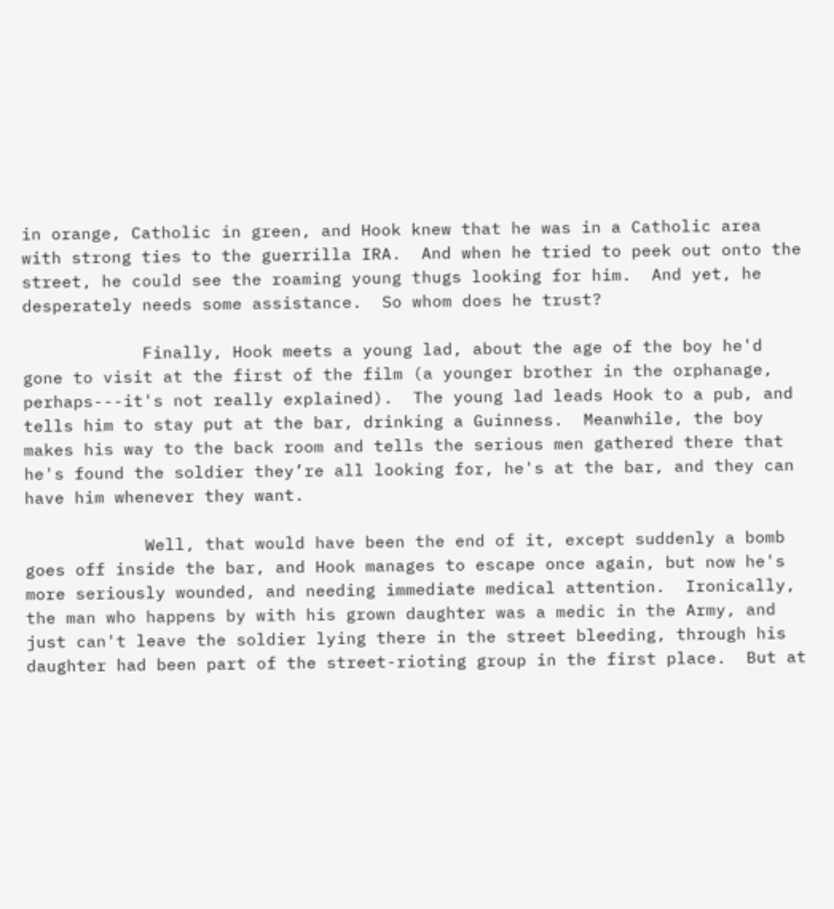in orange, Catholic in green, and Hook knew that he was in a Catholic area with strong ties to the guerrilla IRA.  And when he tried to peek out onto the street, he could see the roaming young thugs looking for him.  And yet, he desperately needs some assistance.  So whom does he trust?

            Finally, Hook meets a young lad, about the age of the boy he'd gone to visit at the first of the film (a younger brother in the orphanage, perhaps---it's not really explained).  The young lad leads Hook to a pub, and tells him to stay put at the bar, drinking a Guinness.  Meanwhile, the boy makes his way to the back room and tells the serious men gathered there that he's found the soldier they’re all looking for, he's at the bar, and they can have him whenever they want.

            Well, that would have been the end of it, except suddenly a bomb goes off inside the bar, and Hook manages to escape once again, but now he's more seriously wounded, and needing immediate medical attention.  Ironically, the man who happens by with his grown daughter was a medic in the Army, and just can't leave the soldier lying there in the street bleeding, through his daughter had been part of the street-rioting group in the first place.  But at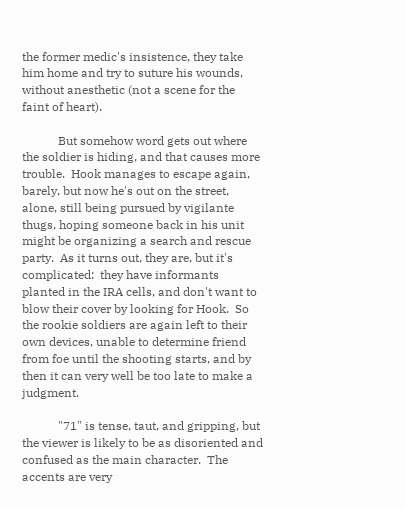the former medic's insistence, they take him home and try to suture his wounds, without anesthetic (not a scene for the faint of heart).

            But somehow word gets out where the soldier is hiding, and that causes more trouble.  Hook manages to escape again, barely, but now he's out on the street, alone, still being pursued by vigilante thugs, hoping someone back in his unit might be organizing a search and rescue party.  As it turns out, they are, but it's complicated:  they have informants planted in the IRA cells, and don't want to blow their cover by looking for Hook.  So the rookie soldiers are again left to their own devices, unable to determine friend from foe until the shooting starts, and by then it can very well be too late to make a judgment.

            "71" is tense, taut, and gripping, but the viewer is likely to be as disoriented and confused as the main character.  The accents are very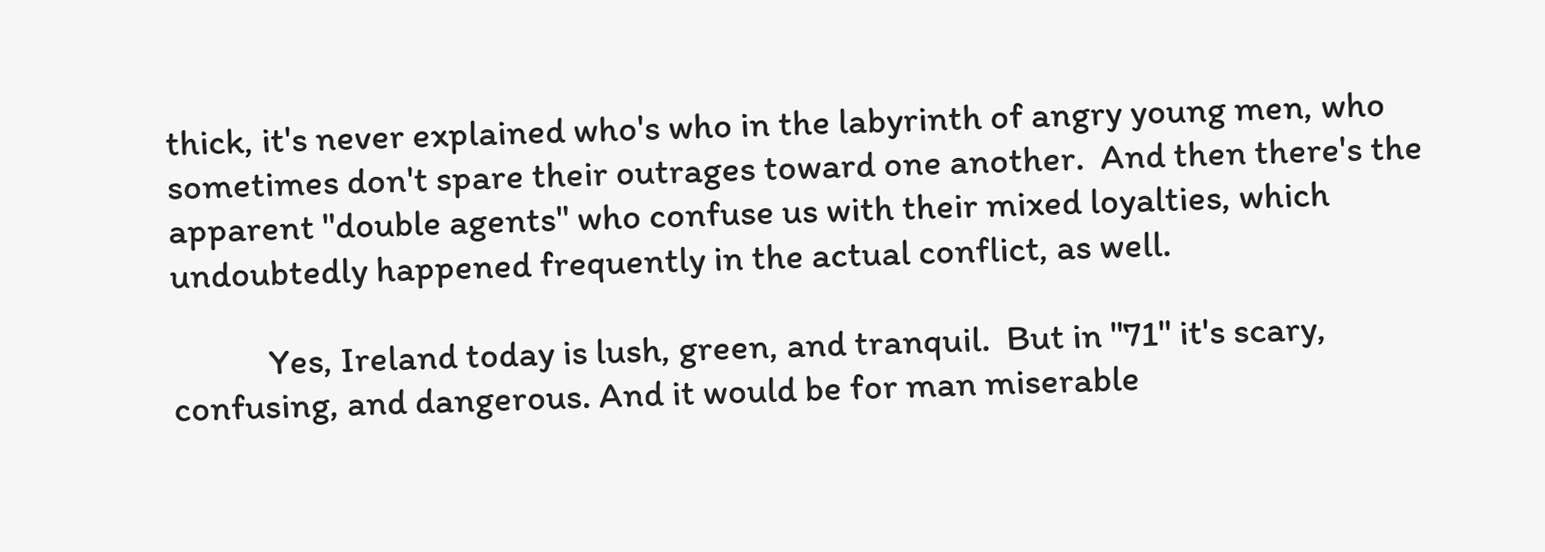thick, it's never explained who's who in the labyrinth of angry young men, who sometimes don't spare their outrages toward one another.  And then there's the apparent "double agents" who confuse us with their mixed loyalties, which undoubtedly happened frequently in the actual conflict, as well.

            Yes, Ireland today is lush, green, and tranquil.  But in "71" it's scary, confusing, and dangerous. And it would be for man miserable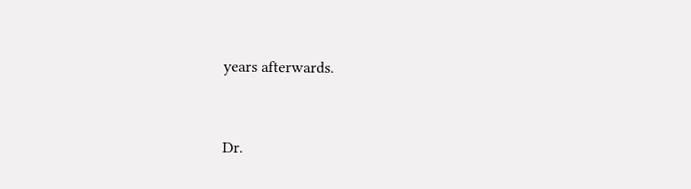years afterwards.


Dr.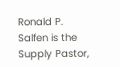Ronald P. Salfen is the Supply Pastor,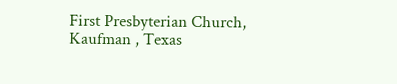First Presbyterian Church, Kaufman , Texas